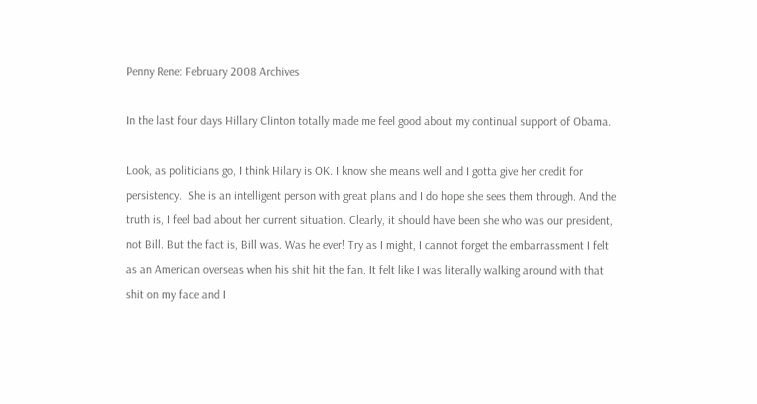Penny Rene: February 2008 Archives

In the last four days Hillary Clinton totally made me feel good about my continual support of Obama.

Look, as politicians go, I think Hilary is OK. I know she means well and I gotta give her credit for persistency.  She is an intelligent person with great plans and I do hope she sees them through. And the truth is, I feel bad about her current situation. Clearly, it should have been she who was our president, not Bill. But the fact is, Bill was. Was he ever! Try as I might, I cannot forget the embarrassment I felt as an American overseas when his shit hit the fan. It felt like I was literally walking around with that shit on my face and I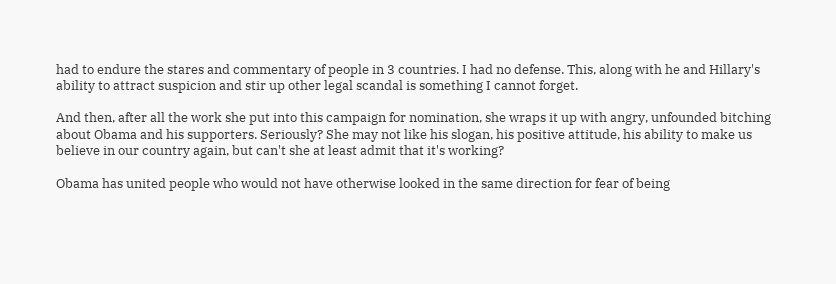had to endure the stares and commentary of people in 3 countries. I had no defense. This, along with he and Hillary's ability to attract suspicion and stir up other legal scandal is something I cannot forget.

And then, after all the work she put into this campaign for nomination, she wraps it up with angry, unfounded bitching about Obama and his supporters. Seriously? She may not like his slogan, his positive attitude, his ability to make us believe in our country again, but can't she at least admit that it's working?

Obama has united people who would not have otherwise looked in the same direction for fear of being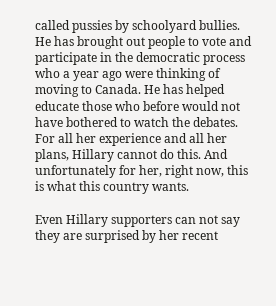called pussies by schoolyard bullies. He has brought out people to vote and participate in the democratic process who a year ago were thinking of moving to Canada. He has helped educate those who before would not have bothered to watch the debates. For all her experience and all her plans, Hillary cannot do this. And unfortunately for her, right now, this is what this country wants.

Even Hillary supporters can not say they are surprised by her recent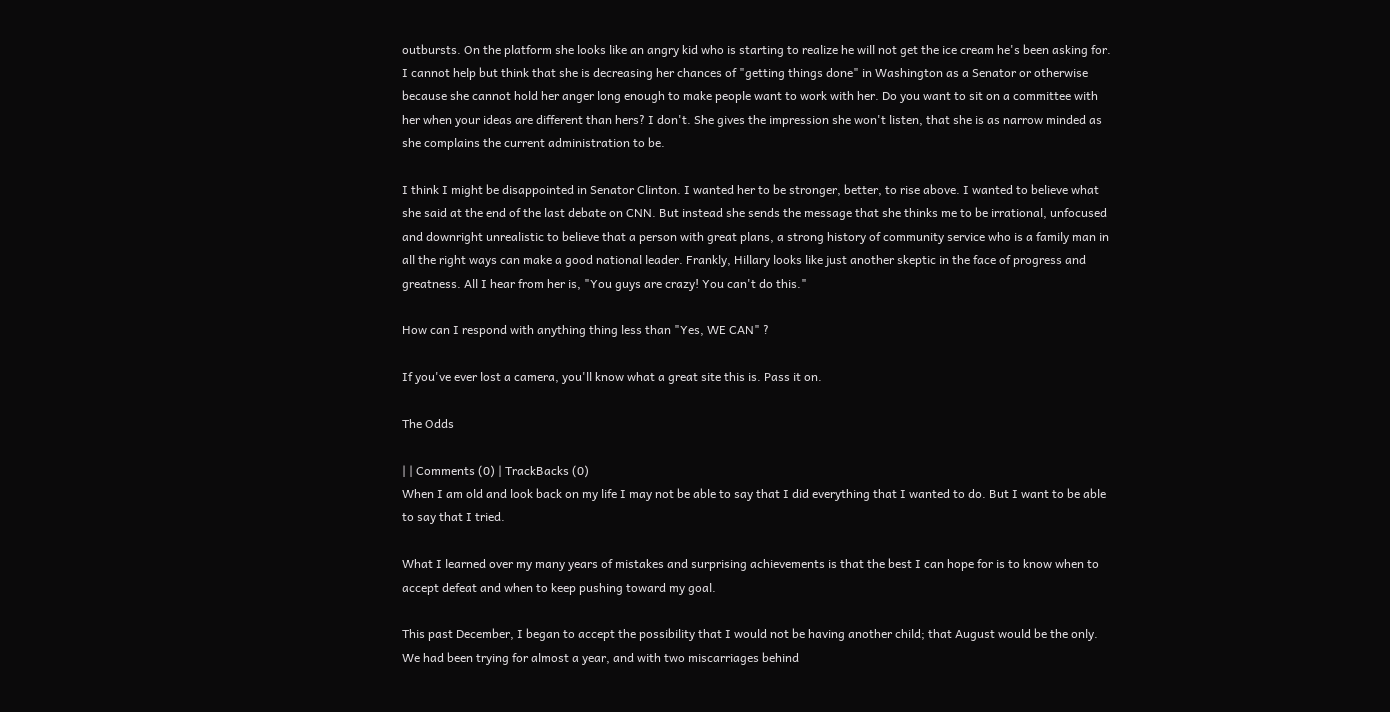outbursts. On the platform she looks like an angry kid who is starting to realize he will not get the ice cream he's been asking for. I cannot help but think that she is decreasing her chances of "getting things done" in Washington as a Senator or otherwise because she cannot hold her anger long enough to make people want to work with her. Do you want to sit on a committee with her when your ideas are different than hers? I don't. She gives the impression she won't listen, that she is as narrow minded as she complains the current administration to be.

I think I might be disappointed in Senator Clinton. I wanted her to be stronger, better, to rise above. I wanted to believe what she said at the end of the last debate on CNN. But instead she sends the message that she thinks me to be irrational, unfocused and downright unrealistic to believe that a person with great plans, a strong history of community service who is a family man in all the right ways can make a good national leader. Frankly, Hillary looks like just another skeptic in the face of progress and greatness. All I hear from her is, "You guys are crazy! You can't do this."

How can I respond with anything thing less than "Yes, WE CAN" ?

If you've ever lost a camera, you'll know what a great site this is. Pass it on.

The Odds

| | Comments (0) | TrackBacks (0)
When I am old and look back on my life I may not be able to say that I did everything that I wanted to do. But I want to be able to say that I tried.

What I learned over my many years of mistakes and surprising achievements is that the best I can hope for is to know when to accept defeat and when to keep pushing toward my goal.

This past December, I began to accept the possibility that I would not be having another child; that August would be the only. We had been trying for almost a year, and with two miscarriages behind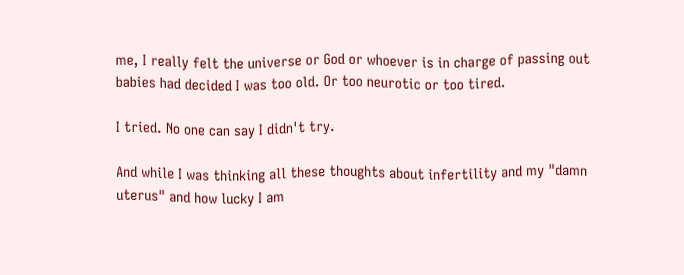me, I really felt the universe or God or whoever is in charge of passing out babies had decided I was too old. Or too neurotic or too tired.

I tried. No one can say I didn't try.

And while I was thinking all these thoughts about infertility and my "damn uterus" and how lucky I am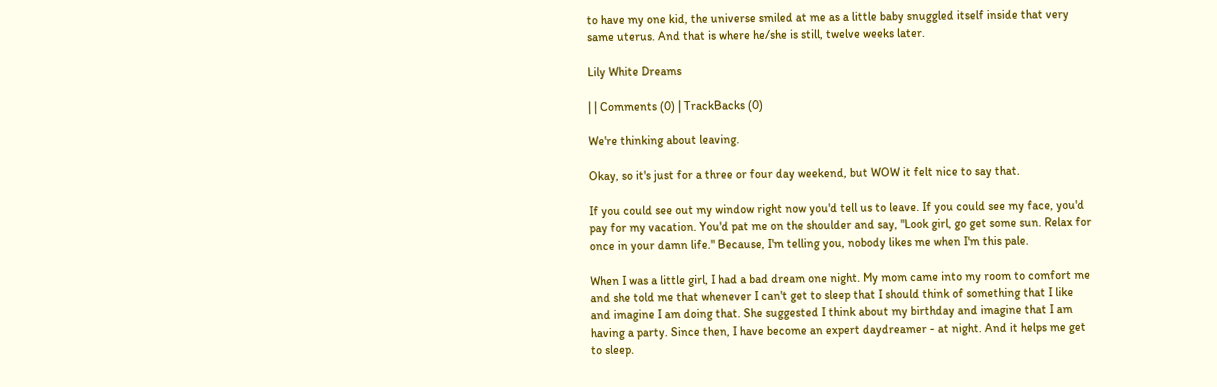to have my one kid, the universe smiled at me as a little baby snuggled itself inside that very same uterus. And that is where he/she is still, twelve weeks later.

Lily White Dreams

| | Comments (0) | TrackBacks (0)

We're thinking about leaving.

Okay, so it's just for a three or four day weekend, but WOW it felt nice to say that.

If you could see out my window right now you'd tell us to leave. If you could see my face, you'd pay for my vacation. You'd pat me on the shoulder and say, "Look girl, go get some sun. Relax for once in your damn life." Because, I'm telling you, nobody likes me when I'm this pale.

When I was a little girl, I had a bad dream one night. My mom came into my room to comfort me and she told me that whenever I can't get to sleep that I should think of something that I like and imagine I am doing that. She suggested I think about my birthday and imagine that I am having a party. Since then, I have become an expert daydreamer - at night. And it helps me get to sleep.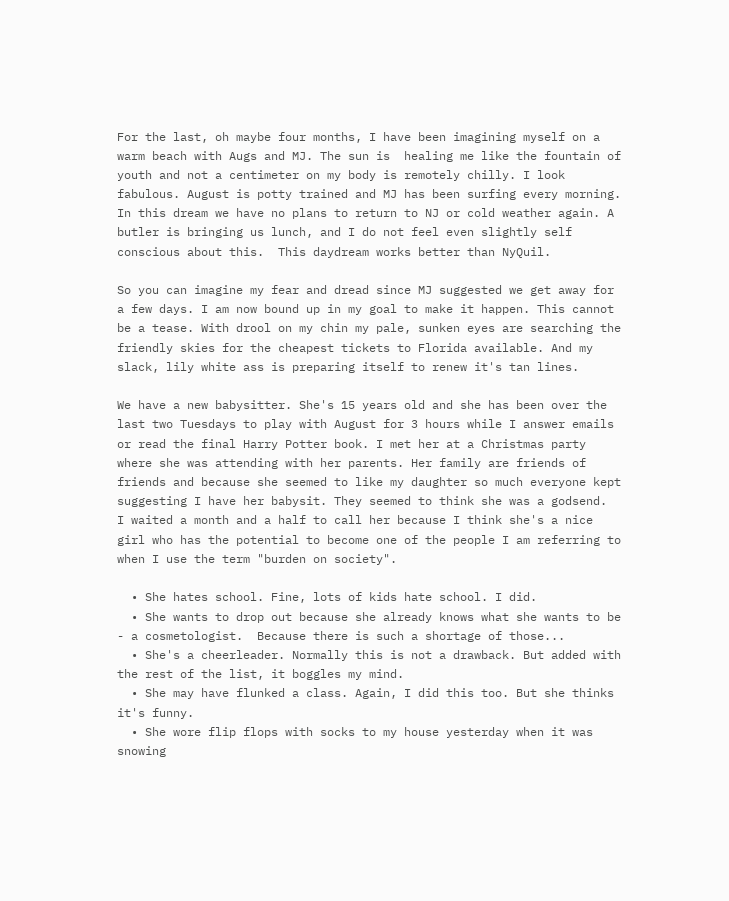For the last, oh maybe four months, I have been imagining myself on a warm beach with Augs and MJ. The sun is  healing me like the fountain of youth and not a centimeter on my body is remotely chilly. I look fabulous. August is potty trained and MJ has been surfing every morning. In this dream we have no plans to return to NJ or cold weather again. A butler is bringing us lunch, and I do not feel even slightly self conscious about this.  This daydream works better than NyQuil.

So you can imagine my fear and dread since MJ suggested we get away for a few days. I am now bound up in my goal to make it happen. This cannot be a tease. With drool on my chin my pale, sunken eyes are searching the friendly skies for the cheapest tickets to Florida available. And my slack, lily white ass is preparing itself to renew it's tan lines.

We have a new babysitter. She's 15 years old and she has been over the last two Tuesdays to play with August for 3 hours while I answer emails or read the final Harry Potter book. I met her at a Christmas party where she was attending with her parents. Her family are friends of friends and because she seemed to like my daughter so much everyone kept suggesting I have her babysit. They seemed to think she was a godsend.
I waited a month and a half to call her because I think she's a nice girl who has the potential to become one of the people I am referring to when I use the term "burden on society".

  • She hates school. Fine, lots of kids hate school. I did.
  • She wants to drop out because she already knows what she wants to be - a cosmetologist.  Because there is such a shortage of those...
  • She's a cheerleader. Normally this is not a drawback. But added with the rest of the list, it boggles my mind.
  • She may have flunked a class. Again, I did this too. But she thinks it's funny.
  • She wore flip flops with socks to my house yesterday when it was snowing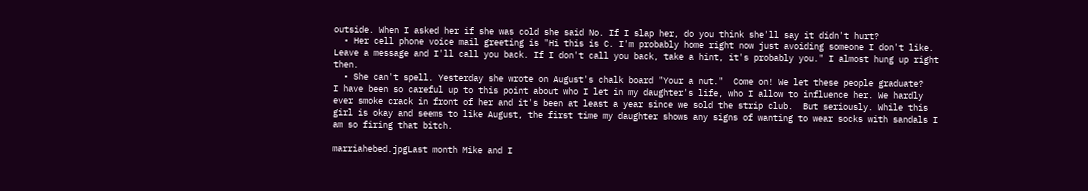outside. When I asked her if she was cold she said No. If I slap her, do you think she'll say it didn't hurt?
  • Her cell phone voice mail greeting is "Hi this is C. I'm probably home right now just avoiding someone I don't like. Leave a message and I'll call you back. If I don't call you back, take a hint, it's probably you." I almost hung up right then.
  • She can't spell. Yesterday she wrote on August's chalk board "Your a nut."  Come on! We let these people graduate?
I have been so careful up to this point about who I let in my daughter's life, who I allow to influence her. We hardly ever smoke crack in front of her and it's been at least a year since we sold the strip club.  But seriously. While this girl is okay and seems to like August, the first time my daughter shows any signs of wanting to wear socks with sandals I am so firing that bitch.

marriahebed.jpgLast month Mike and I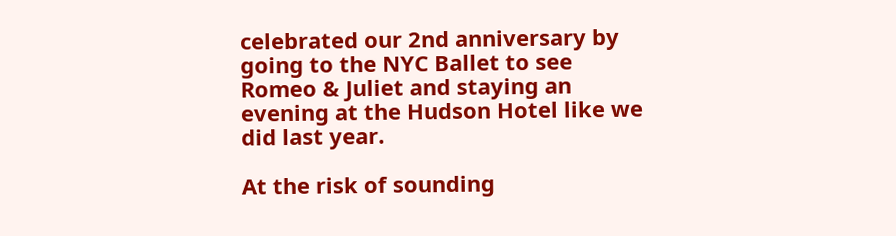celebrated our 2nd anniversary by going to the NYC Ballet to see Romeo & Juliet and staying an evening at the Hudson Hotel like we did last year.

At the risk of sounding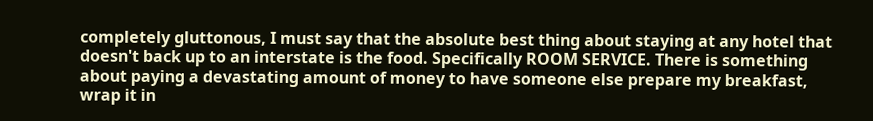completely gluttonous, I must say that the absolute best thing about staying at any hotel that doesn't back up to an interstate is the food. Specifically ROOM SERVICE. There is something about paying a devastating amount of money to have someone else prepare my breakfast, wrap it in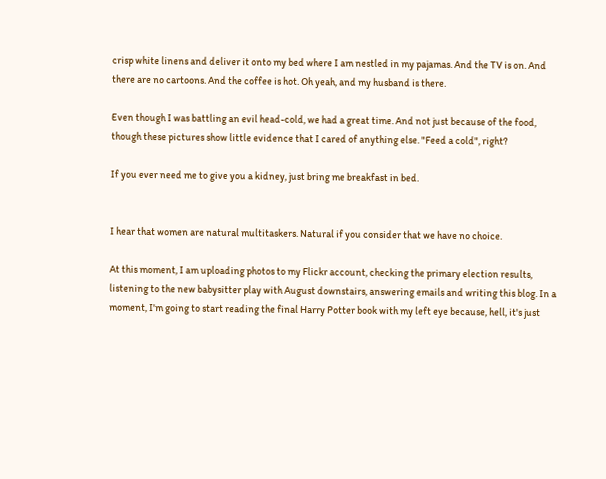crisp white linens and deliver it onto my bed where I am nestled in my pajamas. And the TV is on. And there are no cartoons. And the coffee is hot. Oh yeah, and my husband is there.

Even though I was battling an evil head-cold, we had a great time. And not just because of the food, though these pictures show little evidence that I cared of anything else. "Feed a cold", right?

If you ever need me to give you a kidney, just bring me breakfast in bed.


I hear that women are natural multitaskers. Natural if you consider that we have no choice.

At this moment, I am uploading photos to my Flickr account, checking the primary election results, listening to the new babysitter play with August downstairs, answering emails and writing this blog. In a moment, I'm going to start reading the final Harry Potter book with my left eye because, hell, it's just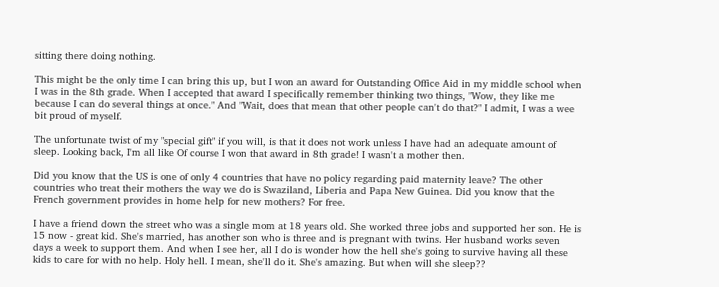sitting there doing nothing.

This might be the only time I can bring this up, but I won an award for Outstanding Office Aid in my middle school when I was in the 8th grade. When I accepted that award I specifically remember thinking two things, "Wow, they like me because I can do several things at once." And "Wait, does that mean that other people can't do that?" I admit, I was a wee bit proud of myself.

The unfortunate twist of my "special gift" if you will, is that it does not work unless I have had an adequate amount of sleep. Looking back, I'm all like Of course I won that award in 8th grade! I wasn't a mother then.

Did you know that the US is one of only 4 countries that have no policy regarding paid maternity leave? The other countries who treat their mothers the way we do is Swaziland, Liberia and Papa New Guinea. Did you know that the French government provides in home help for new mothers? For free.

I have a friend down the street who was a single mom at 18 years old. She worked three jobs and supported her son. He is 15 now - great kid. She's married, has another son who is three and is pregnant with twins. Her husband works seven days a week to support them. And when I see her, all I do is wonder how the hell she's going to survive having all these kids to care for with no help. Holy hell. I mean, she'll do it. She's amazing. But when will she sleep??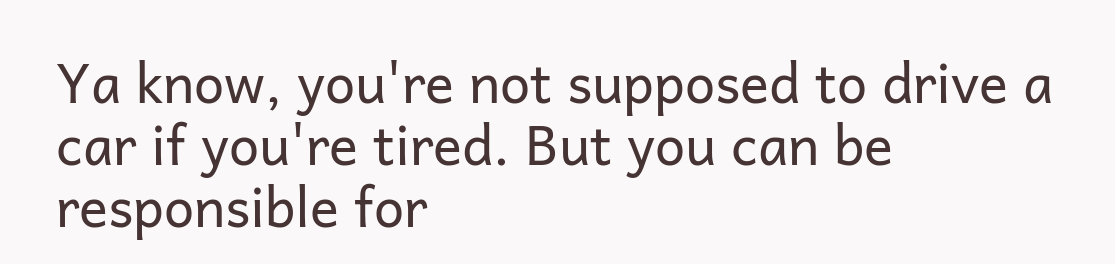Ya know, you're not supposed to drive a car if you're tired. But you can be responsible for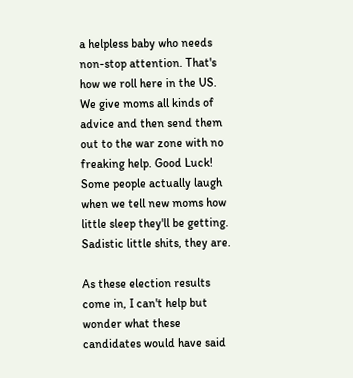a helpless baby who needs non-stop attention. That's how we roll here in the US. We give moms all kinds of advice and then send them out to the war zone with no freaking help. Good Luck! Some people actually laugh when we tell new moms how little sleep they'll be getting. Sadistic little shits, they are.

As these election results come in, I can't help but wonder what these candidates would have said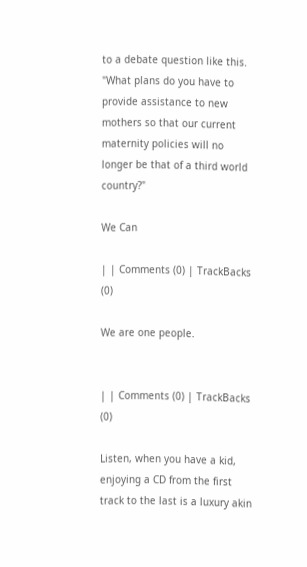to a debate question like this. "What plans do you have to provide assistance to new mothers so that our current maternity policies will no longer be that of a third world country?"

We Can

| | Comments (0) | TrackBacks (0)

We are one people.


| | Comments (0) | TrackBacks (0)

Listen, when you have a kid, enjoying a CD from the first track to the last is a luxury akin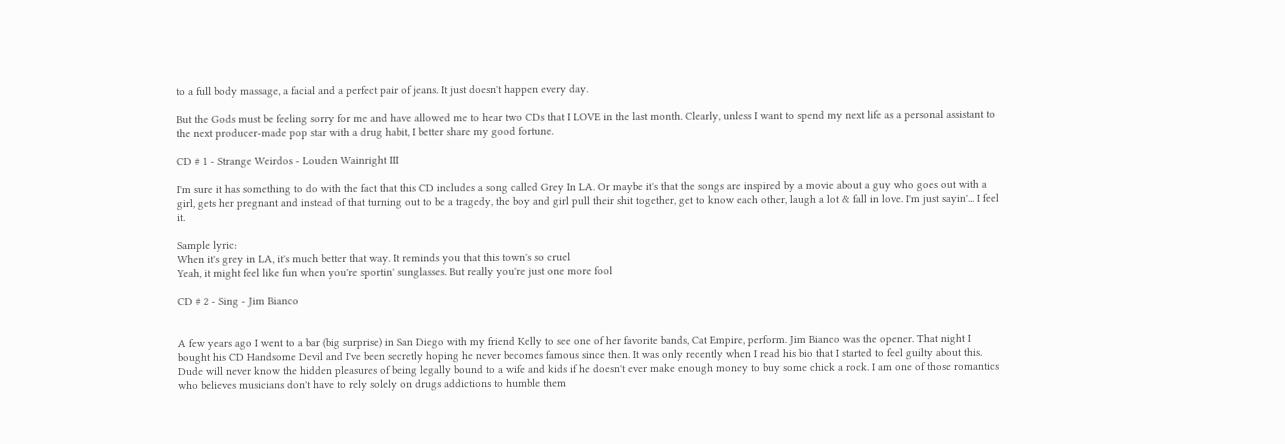to a full body massage, a facial and a perfect pair of jeans. It just doesn't happen every day.

But the Gods must be feeling sorry for me and have allowed me to hear two CDs that I LOVE in the last month. Clearly, unless I want to spend my next life as a personal assistant to the next producer-made pop star with a drug habit, I better share my good fortune.

CD # 1 - Strange Weirdos - Louden Wainright III

I'm sure it has something to do with the fact that this CD includes a song called Grey In LA. Or maybe it's that the songs are inspired by a movie about a guy who goes out with a girl, gets her pregnant and instead of that turning out to be a tragedy, the boy and girl pull their shit together, get to know each other, laugh a lot & fall in love. I'm just sayin'... I feel it.

Sample lyric:
When it's grey in LA, it's much better that way. It reminds you that this town's so cruel
Yeah, it might feel like fun when you're sportin' sunglasses. But really you're just one more fool

CD # 2 - Sing - Jim Bianco


A few years ago I went to a bar (big surprise) in San Diego with my friend Kelly to see one of her favorite bands, Cat Empire, perform. Jim Bianco was the opener. That night I bought his CD Handsome Devil and I've been secretly hoping he never becomes famous since then. It was only recently when I read his bio that I started to feel guilty about this. Dude will never know the hidden pleasures of being legally bound to a wife and kids if he doesn't ever make enough money to buy some chick a rock. I am one of those romantics who believes musicians don't have to rely solely on drugs addictions to humble them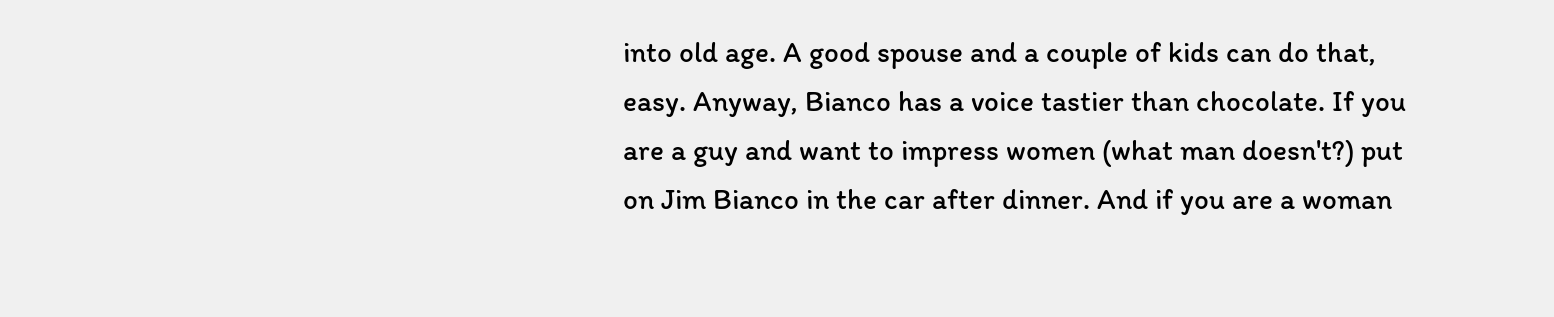into old age. A good spouse and a couple of kids can do that, easy. Anyway, Bianco has a voice tastier than chocolate. If you are a guy and want to impress women (what man doesn't?) put on Jim Bianco in the car after dinner. And if you are a woman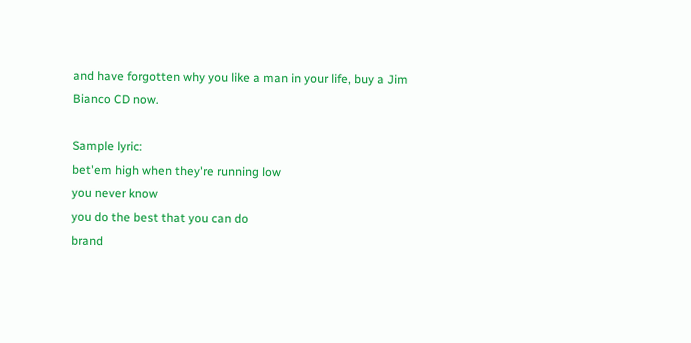and have forgotten why you like a man in your life, buy a Jim Bianco CD now.

Sample lyric:
bet'em high when they're running low
you never know
you do the best that you can do
brand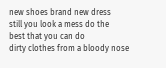new shoes brand new dress
still you look a mess do the
best that you can do
dirty clothes from a bloody nose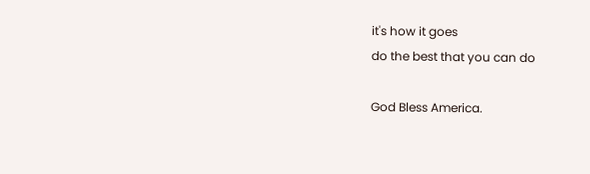it's how it goes
do the best that you can do

God Bless America.